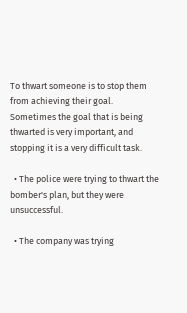To thwart someone is to stop them from achieving their goal. Sometimes the goal that is being thwarted is very important, and stopping it is a very difficult task.

  • The police were trying to thwart the bomber's plan, but they were unsuccessful.

  • The company was trying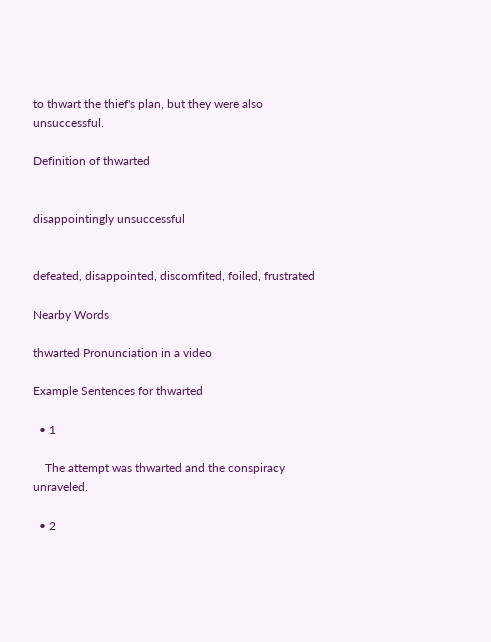to thwart the thief's plan, but they were also unsuccessful.

Definition of thwarted


disappointingly unsuccessful


defeated, disappointed, discomfited, foiled, frustrated

Nearby Words

thwarted Pronunciation in a video

Example Sentences for thwarted

  • 1

    The attempt was thwarted and the conspiracy unraveled.

  • 2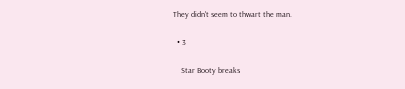They didn't seem to thwart the man.

  • 3

    Star Booty breaks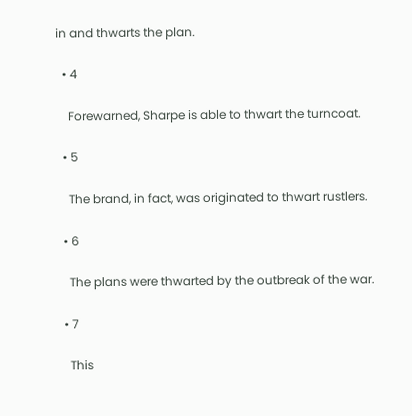in and thwarts the plan.

  • 4

    Forewarned, Sharpe is able to thwart the turncoat.

  • 5

    The brand, in fact, was originated to thwart rustlers.

  • 6

    The plans were thwarted by the outbreak of the war.

  • 7

    This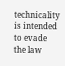technicality is intended to evade the law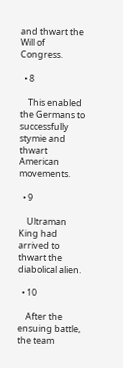and thwart the Will of Congress.

  • 8

    This enabled the Germans to successfully stymie and thwart American movements.

  • 9

    Ultraman King had arrived to thwart the diabolical alien.

  • 10

    After the ensuing battle, the team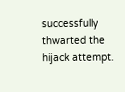successfully thwarted the hijack attempt.